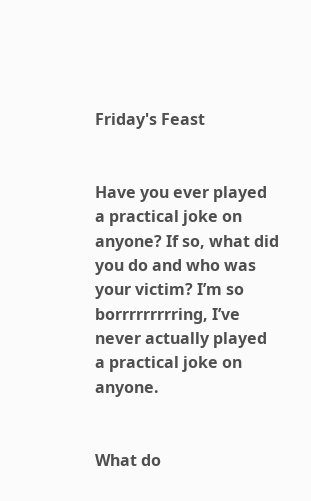Friday's Feast


Have you ever played a practical joke on anyone? If so, what did you do and who was your victim? I’m so borrrrrrrrring, I’ve never actually played a practical joke on anyone.


What do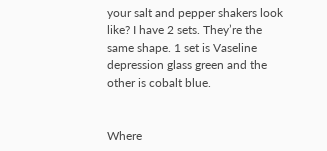your salt and pepper shakers look like? I have 2 sets. They’re the same shape. 1 set is Vaseline depression glass green and the other is cobalt blue.


Where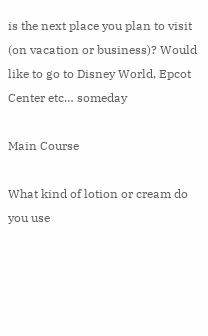is the next place you plan to visit (on vacation or business)? Would like to go to Disney World, Epcot Center etc… someday

Main Course

What kind of lotion or cream do you use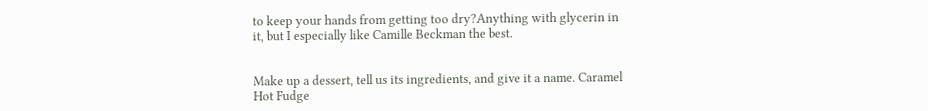to keep your hands from getting too dry?Anything with glycerin in it, but I especially like Camille Beckman the best.


Make up a dessert, tell us its ingredients, and give it a name. Caramel Hot Fudge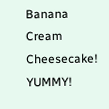Banana Cream Cheesecake! YUMMY!